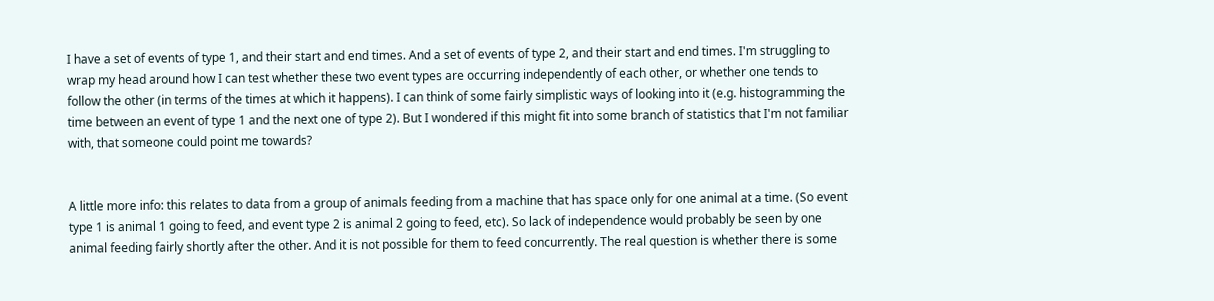I have a set of events of type 1, and their start and end times. And a set of events of type 2, and their start and end times. I'm struggling to wrap my head around how I can test whether these two event types are occurring independently of each other, or whether one tends to follow the other (in terms of the times at which it happens). I can think of some fairly simplistic ways of looking into it (e.g. histogramming the time between an event of type 1 and the next one of type 2). But I wondered if this might fit into some branch of statistics that I'm not familiar with, that someone could point me towards?


A little more info: this relates to data from a group of animals feeding from a machine that has space only for one animal at a time. (So event type 1 is animal 1 going to feed, and event type 2 is animal 2 going to feed, etc). So lack of independence would probably be seen by one animal feeding fairly shortly after the other. And it is not possible for them to feed concurrently. The real question is whether there is some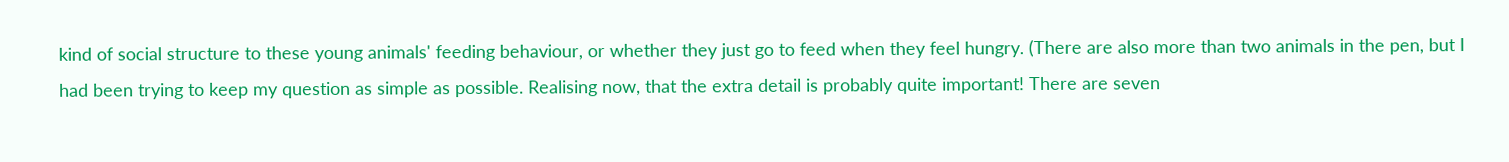kind of social structure to these young animals' feeding behaviour, or whether they just go to feed when they feel hungry. (There are also more than two animals in the pen, but I had been trying to keep my question as simple as possible. Realising now, that the extra detail is probably quite important! There are seven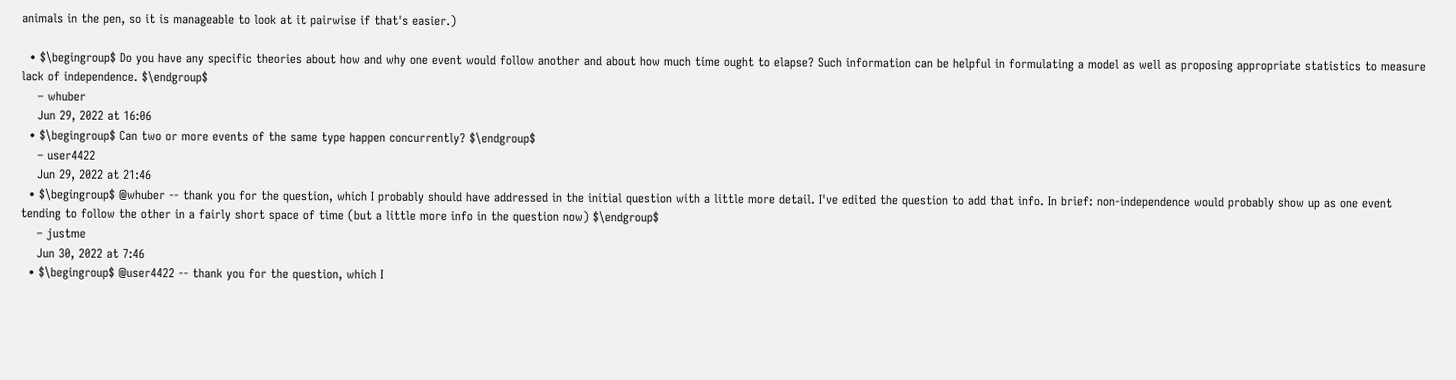animals in the pen, so it is manageable to look at it pairwise if that's easier.)

  • $\begingroup$ Do you have any specific theories about how and why one event would follow another and about how much time ought to elapse? Such information can be helpful in formulating a model as well as proposing appropriate statistics to measure lack of independence. $\endgroup$
    – whuber
    Jun 29, 2022 at 16:06
  • $\begingroup$ Can two or more events of the same type happen concurrently? $\endgroup$
    – user4422
    Jun 29, 2022 at 21:46
  • $\begingroup$ @whuber -- thank you for the question, which I probably should have addressed in the initial question with a little more detail. I've edited the question to add that info. In brief: non-independence would probably show up as one event tending to follow the other in a fairly short space of time (but a little more info in the question now) $\endgroup$
    – justme
    Jun 30, 2022 at 7:46
  • $\begingroup$ @user4422 -- thank you for the question, which I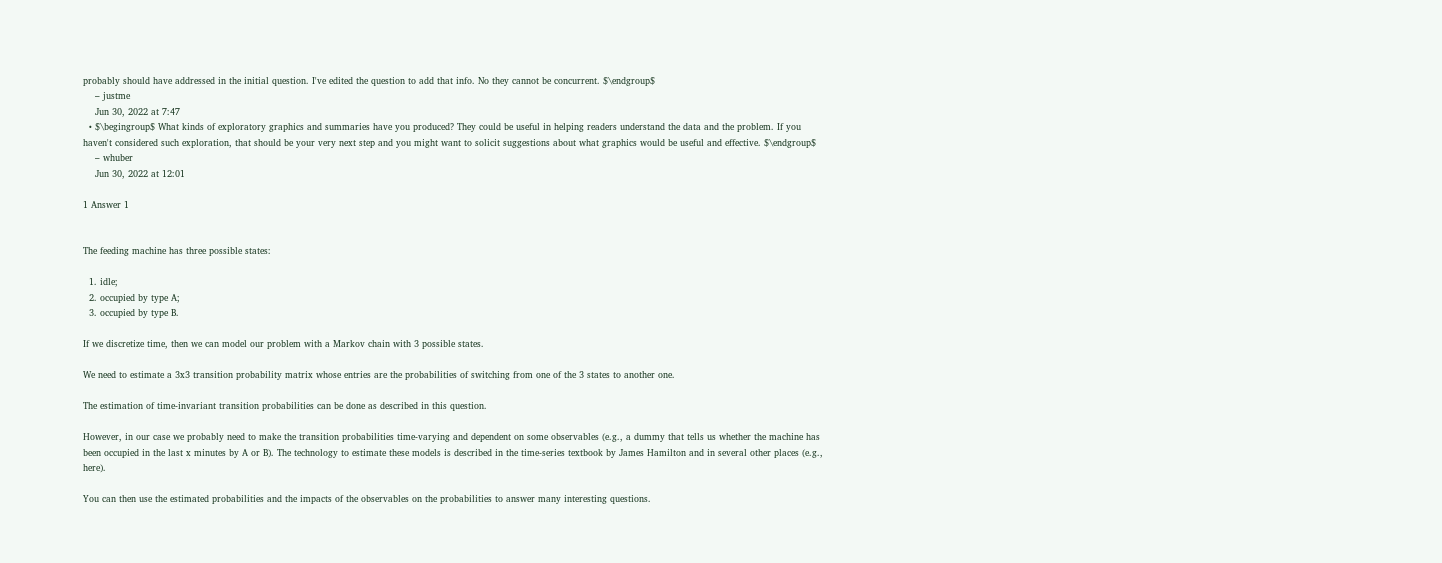probably should have addressed in the initial question. I've edited the question to add that info. No they cannot be concurrent. $\endgroup$
    – justme
    Jun 30, 2022 at 7:47
  • $\begingroup$ What kinds of exploratory graphics and summaries have you produced? They could be useful in helping readers understand the data and the problem. If you haven't considered such exploration, that should be your very next step and you might want to solicit suggestions about what graphics would be useful and effective. $\endgroup$
    – whuber
    Jun 30, 2022 at 12:01

1 Answer 1


The feeding machine has three possible states:

  1. idle;
  2. occupied by type A;
  3. occupied by type B.

If we discretize time, then we can model our problem with a Markov chain with 3 possible states.

We need to estimate a 3x3 transition probability matrix whose entries are the probabilities of switching from one of the 3 states to another one.

The estimation of time-invariant transition probabilities can be done as described in this question.

However, in our case we probably need to make the transition probabilities time-varying and dependent on some observables (e.g., a dummy that tells us whether the machine has been occupied in the last x minutes by A or B). The technology to estimate these models is described in the time-series textbook by James Hamilton and in several other places (e.g., here).

You can then use the estimated probabilities and the impacts of the observables on the probabilities to answer many interesting questions.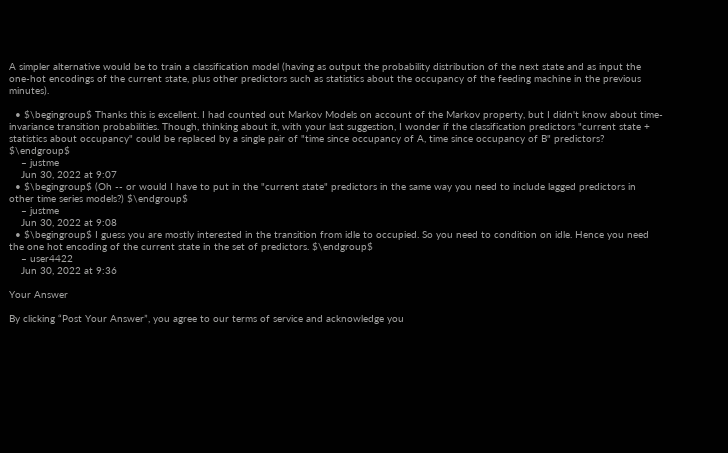A simpler alternative would be to train a classification model (having as output the probability distribution of the next state and as input the one-hot encodings of the current state, plus other predictors such as statistics about the occupancy of the feeding machine in the previous minutes).

  • $\begingroup$ Thanks this is excellent. I had counted out Markov Models on account of the Markov property, but I didn't know about time-invariance transition probabilities. Though, thinking about it, with your last suggestion, I wonder if the classification predictors "current state + statistics about occupancy" could be replaced by a single pair of "time since occupancy of A, time since occupancy of B" predictors? $\endgroup$
    – justme
    Jun 30, 2022 at 9:07
  • $\begingroup$ (Oh -- or would I have to put in the "current state" predictors in the same way you need to include lagged predictors in other time series models?) $\endgroup$
    – justme
    Jun 30, 2022 at 9:08
  • $\begingroup$ I guess you are mostly interested in the transition from idle to occupied. So you need to condition on idle. Hence you need the one hot encoding of the current state in the set of predictors. $\endgroup$
    – user4422
    Jun 30, 2022 at 9:36

Your Answer

By clicking “Post Your Answer”, you agree to our terms of service and acknowledge you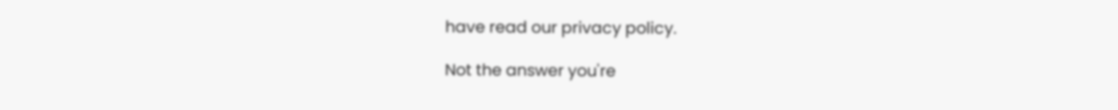have read our privacy policy.

Not the answer you're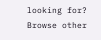looking for? Browse other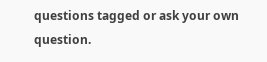questions tagged or ask your own question.